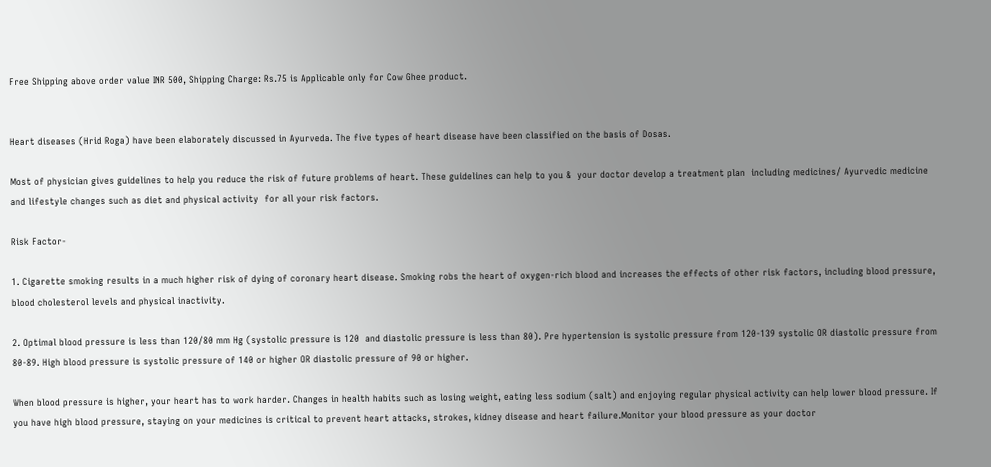Free Shipping above order value INR 500, Shipping Charge: Rs.75 is Applicable only for Cow Ghee product.


Heart diseases (Hrid Roga) have been elaborately discussed in Ayurveda. The five types of heart disease have been classified on the basis of Dosas.

Most of physician gives guidelines to help you reduce the risk of future problems of heart. These guidelines can help to you &  your doctor develop a treatment plan  including medicines/ Ayurvedic medicine and lifestyle changes such as diet and physical activity  for all your risk factors.

Risk Factor-

1. Cigarette smoking results in a much higher risk of dying of coronary heart disease. Smoking robs the heart of oxygen-rich blood and increases the effects of other risk factors, including blood pressure, blood cholesterol levels and physical inactivity.

2. Optimal blood pressure is less than 120/80 mm Hg (systolic pressure is 120  and diastolic pressure is less than 80). Pre hypertension is systolic pressure from 120-139 systolic OR diastolic pressure from 80-89. High blood pressure is systolic pressure of 140 or higher OR diastolic pressure of 90 or higher.

When blood pressure is higher, your heart has to work harder. Changes in health habits such as losing weight, eating less sodium (salt) and enjoying regular physical activity can help lower blood pressure. If you have high blood pressure, staying on your medicines is critical to prevent heart attacks, strokes, kidney disease and heart failure.Monitor your blood pressure as your doctor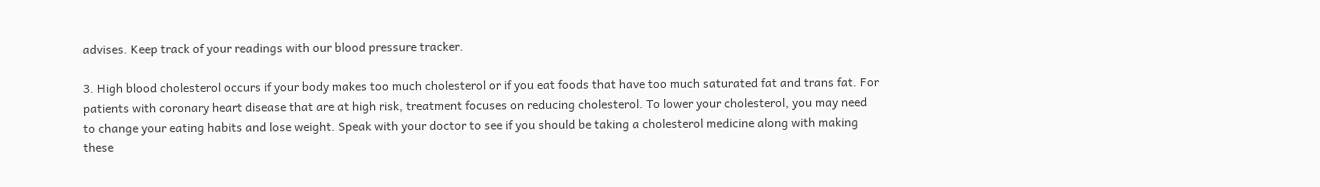advises. Keep track of your readings with our blood pressure tracker.

3. High blood cholesterol occurs if your body makes too much cholesterol or if you eat foods that have too much saturated fat and trans fat. For patients with coronary heart disease that are at high risk, treatment focuses on reducing cholesterol. To lower your cholesterol, you may need to change your eating habits and lose weight. Speak with your doctor to see if you should be taking a cholesterol medicine along with making these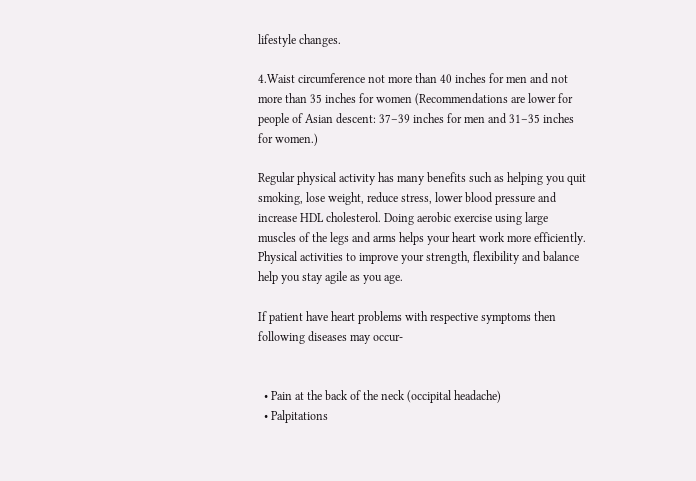lifestyle changes.

4.Waist circumference not more than 40 inches for men and not more than 35 inches for women (Recommendations are lower for people of Asian descent: 37–39 inches for men and 31–35 inches for women.)

Regular physical activity has many benefits such as helping you quit smoking, lose weight, reduce stress, lower blood pressure and increase HDL cholesterol. Doing aerobic exercise using large muscles of the legs and arms helps your heart work more efficiently. Physical activities to improve your strength, flexibility and balance help you stay agile as you age.

If patient have heart problems with respective symptoms then following diseases may occur-


  • Pain at the back of the neck (occipital headache)
  • Palpitations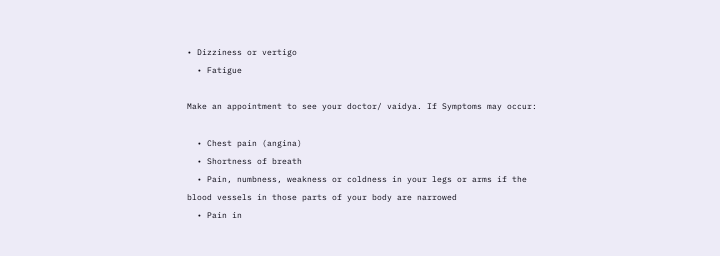• Dizziness or vertigo
  • Fatigue

Make an appointment to see your doctor/ vaidya. If Symptoms may occur:

  • Chest pain (angina)
  • Shortness of breath
  • Pain, numbness, weakness or coldness in your legs or arms if the blood vessels in those parts of your body are narrowed
  • Pain in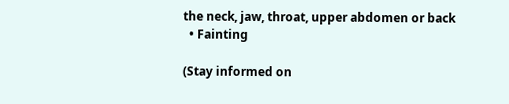the neck, jaw, throat, upper abdomen or back
  • Fainting

(Stay informed on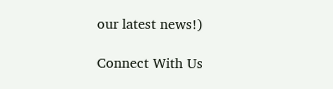our latest news!)

Connect With Us